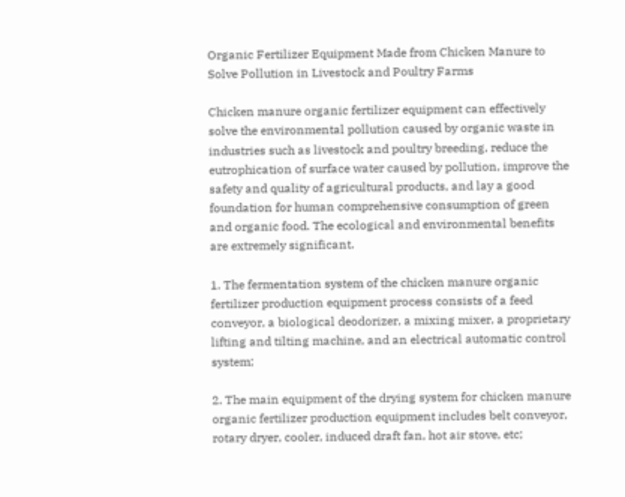Organic Fertilizer Equipment Made from Chicken Manure to Solve Pollution in Livestock and Poultry Farms

Chicken manure organic fertilizer equipment can effectively solve the environmental pollution caused by organic waste in industries such as livestock and poultry breeding, reduce the eutrophication of surface water caused by pollution, improve the safety and quality of agricultural products, and lay a good foundation for human comprehensive consumption of green and organic food. The ecological and environmental benefits are extremely significant.

1. The fermentation system of the chicken manure organic fertilizer production equipment process consists of a feed conveyor, a biological deodorizer, a mixing mixer, a proprietary lifting and tilting machine, and an electrical automatic control system;

2. The main equipment of the drying system for chicken manure organic fertilizer production equipment includes belt conveyor, rotary dryer, cooler, induced draft fan, hot air stove, etc;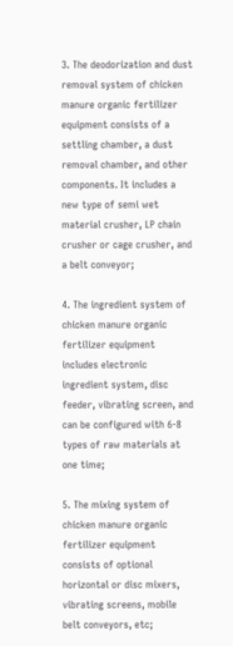3. The deodorization and dust removal system of chicken manure organic fertilizer equipment consists of a settling chamber, a dust removal chamber, and other components. It includes a new type of semi wet material crusher, LP chain crusher or cage crusher, and a belt conveyor;

4. The ingredient system of chicken manure organic fertilizer equipment includes electronic ingredient system, disc feeder, vibrating screen, and can be configured with 6-8 types of raw materials at one time;

5. The mixing system of chicken manure organic fertilizer equipment consists of optional horizontal or disc mixers, vibrating screens, mobile belt conveyors, etc;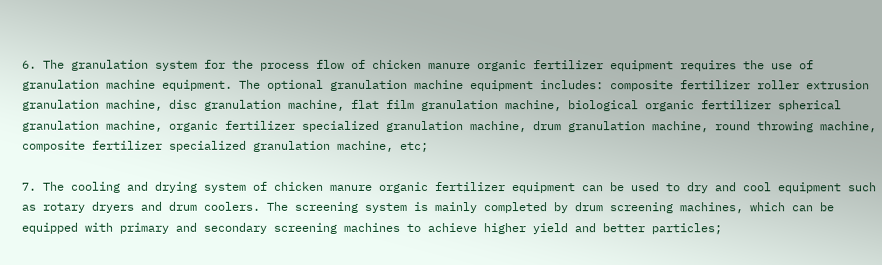6. The granulation system for the process flow of chicken manure organic fertilizer equipment requires the use of granulation machine equipment. The optional granulation machine equipment includes: composite fertilizer roller extrusion granulation machine, disc granulation machine, flat film granulation machine, biological organic fertilizer spherical granulation machine, organic fertilizer specialized granulation machine, drum granulation machine, round throwing machine, composite fertilizer specialized granulation machine, etc;

7. The cooling and drying system of chicken manure organic fertilizer equipment can be used to dry and cool equipment such as rotary dryers and drum coolers. The screening system is mainly completed by drum screening machines, which can be equipped with primary and secondary screening machines to achieve higher yield and better particles;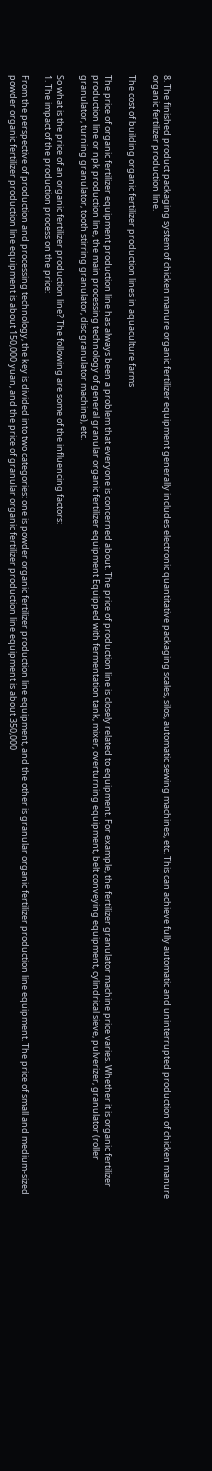8. The finished product packaging system of chicken manure organic fertilizer equipment generally includes electronic quantitative packaging scales, silos, automatic sewing machines, etc. This can achieve fully automatic and uninterrupted production of chicken manure organic fertilizer production line.

The cost of building organic fertilizer production lines in aquaculture farms

The price of organic fertilizer equipment production line has always been a problem that everyone is concerned about. The price of production line is closely related to equipment. For example, the fertilizer granulator machine price varies. Whether it is organic fertilizer production line or npk production line, the main processing technology of general granular organic fertilizer equipment Equipped with fermentation tank, mixer, overturning equipment, belt conveying equipment, cylindrical sieve, pulverizer, granulator (roller granulator, turning granulator, tooth stirring granulator, disc granulator machine), etc.

So what is the price of an organic fertilizer production line? The following are some of the influencing factors:
1. The impact of the production process on the price:

From the perspective of production and processing technology, the key is divided into two categories: one is powder organic fertilizer production line equipment, and the other is granular organic fertilizer production line equipment. The price of small and medium-sized powder organic fertilizer production line equipment is about 150,000 yuan, and the price of granular organic fertilizer production line equipment is about 350,000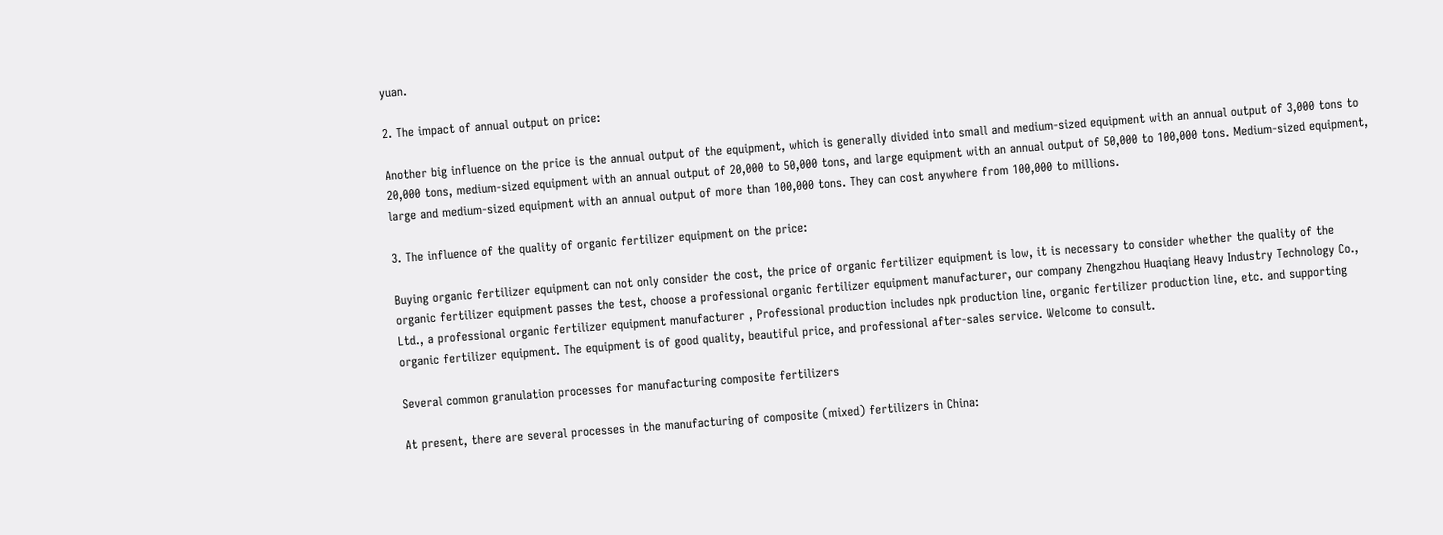yuan.

2. The impact of annual output on price:

Another big influence on the price is the annual output of the equipment, which is generally divided into small and medium-sized equipment with an annual output of 3,000 tons to 20,000 tons, medium-sized equipment with an annual output of 20,000 to 50,000 tons, and large equipment with an annual output of 50,000 to 100,000 tons. Medium-sized equipment, large and medium-sized equipment with an annual output of more than 100,000 tons. They can cost anywhere from 100,000 to millions.

3. The influence of the quality of organic fertilizer equipment on the price:

Buying organic fertilizer equipment can not only consider the cost, the price of organic fertilizer equipment is low, it is necessary to consider whether the quality of the organic fertilizer equipment passes the test, choose a professional organic fertilizer equipment manufacturer, our company Zhengzhou Huaqiang Heavy Industry Technology Co., Ltd., a professional organic fertilizer equipment manufacturer , Professional production includes npk production line, organic fertilizer production line, etc. and supporting organic fertilizer equipment. The equipment is of good quality, beautiful price, and professional after-sales service. Welcome to consult.

Several common granulation processes for manufacturing composite fertilizers

At present, there are several processes in the manufacturing of composite (mixed) fertilizers in China: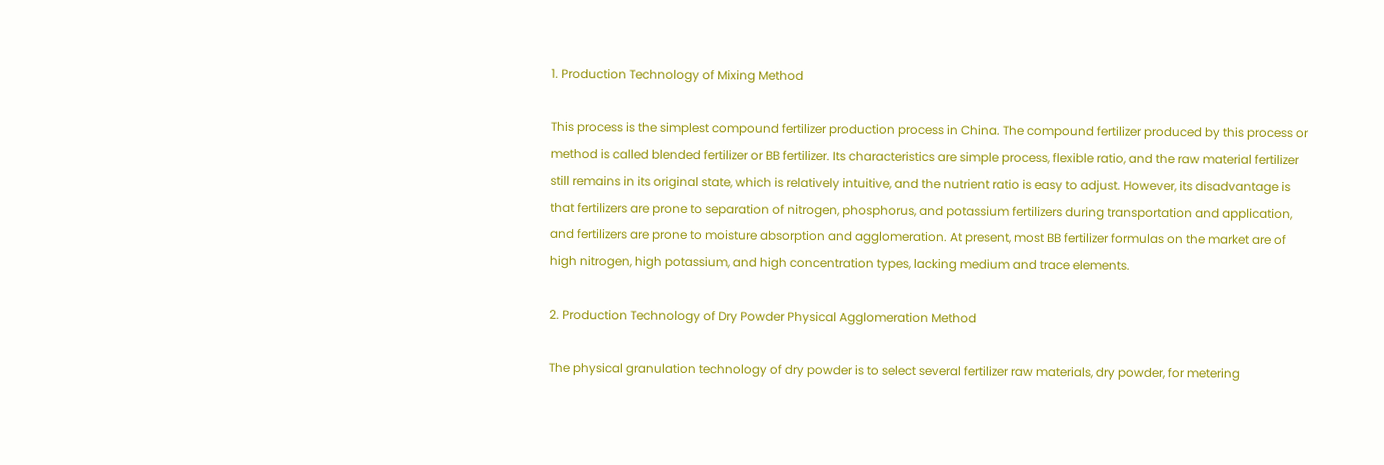1. Production Technology of Mixing Method

This process is the simplest compound fertilizer production process in China. The compound fertilizer produced by this process or method is called blended fertilizer or BB fertilizer. Its characteristics are simple process, flexible ratio, and the raw material fertilizer still remains in its original state, which is relatively intuitive, and the nutrient ratio is easy to adjust. However, its disadvantage is that fertilizers are prone to separation of nitrogen, phosphorus, and potassium fertilizers during transportation and application, and fertilizers are prone to moisture absorption and agglomeration. At present, most BB fertilizer formulas on the market are of high nitrogen, high potassium, and high concentration types, lacking medium and trace elements.

2. Production Technology of Dry Powder Physical Agglomeration Method

The physical granulation technology of dry powder is to select several fertilizer raw materials, dry powder, for metering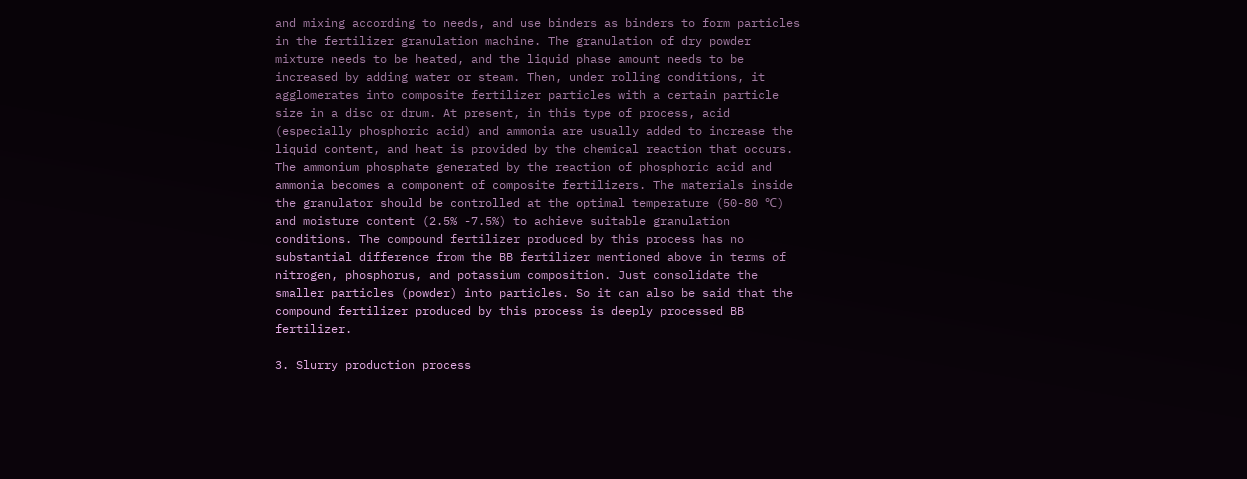and mixing according to needs, and use binders as binders to form particles in the fertilizer granulation machine. The granulation of dry powder mixture needs to be heated, and the liquid phase amount needs to be increased by adding water or steam. Then, under rolling conditions, it agglomerates into composite fertilizer particles with a certain particle size in a disc or drum. At present, in this type of process, acid (especially phosphoric acid) and ammonia are usually added to increase the liquid content, and heat is provided by the chemical reaction that occurs. The ammonium phosphate generated by the reaction of phosphoric acid and ammonia becomes a component of composite fertilizers. The materials inside the granulator should be controlled at the optimal temperature (50-80 ℃) and moisture content (2.5% -7.5%) to achieve suitable granulation conditions. The compound fertilizer produced by this process has no substantial difference from the BB fertilizer mentioned above in terms of nitrogen, phosphorus, and potassium composition. Just consolidate the smaller particles (powder) into particles. So it can also be said that the compound fertilizer produced by this process is deeply processed BB fertilizer.

3. Slurry production process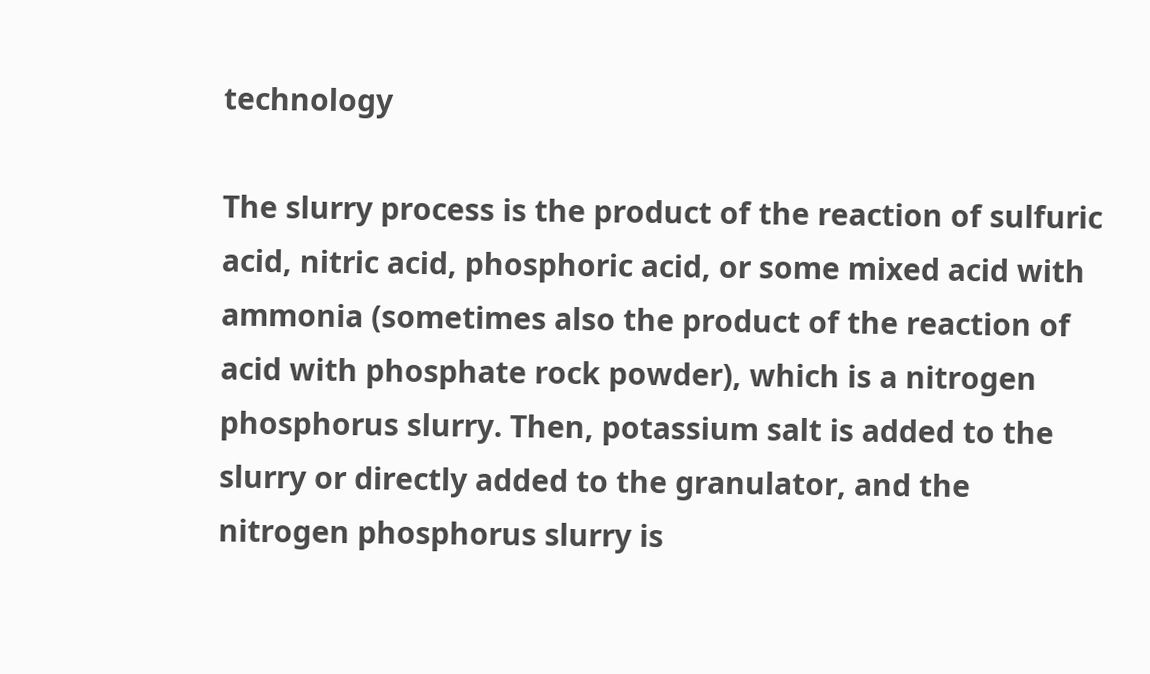technology

The slurry process is the product of the reaction of sulfuric acid, nitric acid, phosphoric acid, or some mixed acid with ammonia (sometimes also the product of the reaction of acid with phosphate rock powder), which is a nitrogen phosphorus slurry. Then, potassium salt is added to the slurry or directly added to the granulator, and the nitrogen phosphorus slurry is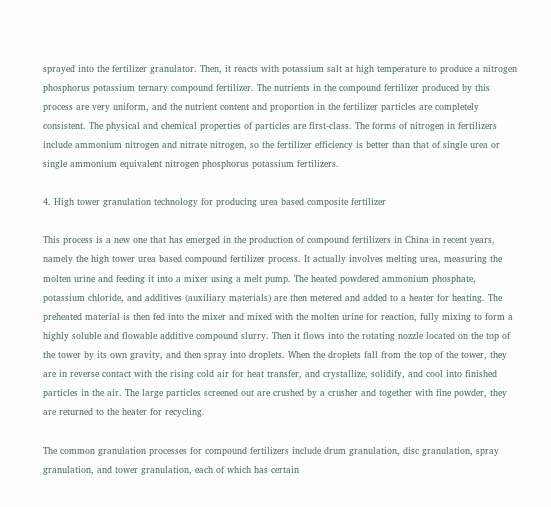sprayed into the fertilizer granulator. Then, it reacts with potassium salt at high temperature to produce a nitrogen phosphorus potassium ternary compound fertilizer. The nutrients in the compound fertilizer produced by this process are very uniform, and the nutrient content and proportion in the fertilizer particles are completely consistent. The physical and chemical properties of particles are first-class. The forms of nitrogen in fertilizers include ammonium nitrogen and nitrate nitrogen, so the fertilizer efficiency is better than that of single urea or single ammonium equivalent nitrogen phosphorus potassium fertilizers.

4. High tower granulation technology for producing urea based composite fertilizer

This process is a new one that has emerged in the production of compound fertilizers in China in recent years, namely the high tower urea based compound fertilizer process. It actually involves melting urea, measuring the molten urine and feeding it into a mixer using a melt pump. The heated powdered ammonium phosphate, potassium chloride, and additives (auxiliary materials) are then metered and added to a heater for heating. The preheated material is then fed into the mixer and mixed with the molten urine for reaction, fully mixing to form a highly soluble and flowable additive compound slurry. Then it flows into the rotating nozzle located on the top of the tower by its own gravity, and then spray into droplets. When the droplets fall from the top of the tower, they are in reverse contact with the rising cold air for heat transfer, and crystallize, solidify, and cool into finished particles in the air. The large particles screened out are crushed by a crusher and together with fine powder, they are returned to the heater for recycling.

The common granulation processes for compound fertilizers include drum granulation, disc granulation, spray granulation, and tower granulation, each of which has certain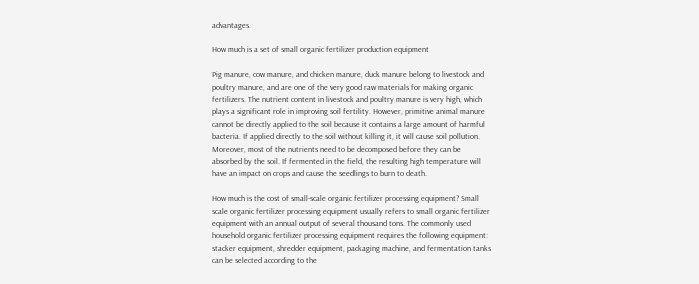advantages.

How much is a set of small organic fertilizer production equipment

Pig manure, cow manure, and chicken manure, duck manure belong to livestock and poultry manure, and are one of the very good raw materials for making organic fertilizers. The nutrient content in livestock and poultry manure is very high, which plays a significant role in improving soil fertility. However, primitive animal manure cannot be directly applied to the soil because it contains a large amount of harmful bacteria. If applied directly to the soil without killing it, it will cause soil pollution. Moreover, most of the nutrients need to be decomposed before they can be absorbed by the soil. If fermented in the field, the resulting high temperature will have an impact on crops and cause the seedlings to burn to death.

How much is the cost of small-scale organic fertilizer processing equipment? Small scale organic fertilizer processing equipment usually refers to small organic fertilizer equipment with an annual output of several thousand tons. The commonly used household organic fertilizer processing equipment requires the following equipment: stacker equipment, shredder equipment, packaging machine, and fermentation tanks can be selected according to the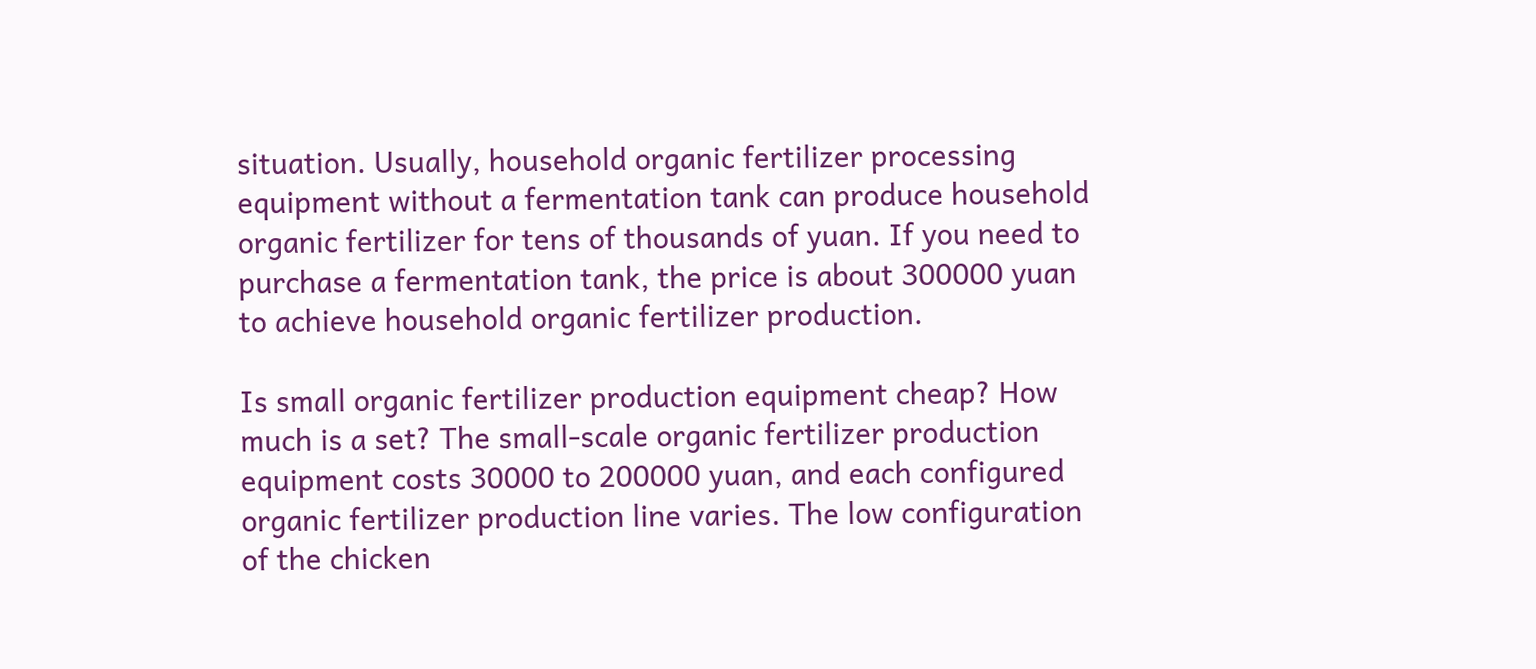situation. Usually, household organic fertilizer processing equipment without a fermentation tank can produce household organic fertilizer for tens of thousands of yuan. If you need to purchase a fermentation tank, the price is about 300000 yuan to achieve household organic fertilizer production.

Is small organic fertilizer production equipment cheap? How much is a set? The small-scale organic fertilizer production equipment costs 30000 to 200000 yuan, and each configured organic fertilizer production line varies. The low configuration of the chicken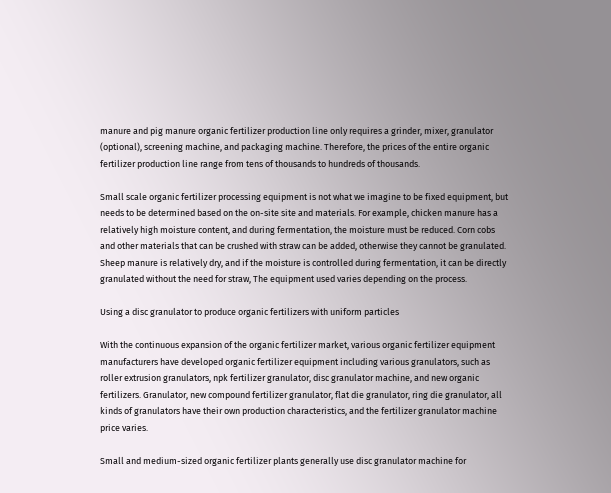manure and pig manure organic fertilizer production line only requires a grinder, mixer, granulator (optional), screening machine, and packaging machine. Therefore, the prices of the entire organic fertilizer production line range from tens of thousands to hundreds of thousands.

Small scale organic fertilizer processing equipment is not what we imagine to be fixed equipment, but needs to be determined based on the on-site site and materials. For example, chicken manure has a relatively high moisture content, and during fermentation, the moisture must be reduced. Corn cobs and other materials that can be crushed with straw can be added, otherwise they cannot be granulated. Sheep manure is relatively dry, and if the moisture is controlled during fermentation, it can be directly granulated without the need for straw, The equipment used varies depending on the process.

Using a disc granulator to produce organic fertilizers with uniform particles

With the continuous expansion of the organic fertilizer market, various organic fertilizer equipment manufacturers have developed organic fertilizer equipment including various granulators, such as roller extrusion granulators, npk fertilizer granulator, disc granulator machine, and new organic fertilizers. Granulator, new compound fertilizer granulator, flat die granulator, ring die granulator, all kinds of granulators have their own production characteristics, and the fertilizer granulator machine price varies.

Small and medium-sized organic fertilizer plants generally use disc granulator machine for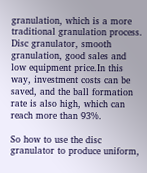granulation, which is a more traditional granulation process. Disc granulator, smooth granulation, good sales and low equipment price.In this way, investment costs can be saved, and the ball formation rate is also high, which can reach more than 93%.

So how to use the disc granulator to produce uniform,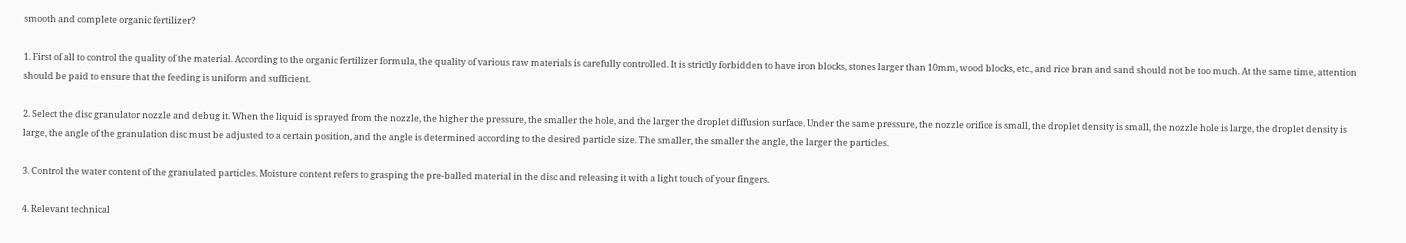smooth and complete organic fertilizer?

1. First of all to control the quality of the material. According to the organic fertilizer formula, the quality of various raw materials is carefully controlled. It is strictly forbidden to have iron blocks, stones larger than 10mm, wood blocks, etc., and rice bran and sand should not be too much. At the same time, attention should be paid to ensure that the feeding is uniform and sufficient.

2. Select the disc granulator nozzle and debug it. When the liquid is sprayed from the nozzle, the higher the pressure, the smaller the hole, and the larger the droplet diffusion surface. Under the same pressure, the nozzle orifice is small, the droplet density is small, the nozzle hole is large, the droplet density is large, the angle of the granulation disc must be adjusted to a certain position, and the angle is determined according to the desired particle size. The smaller, the smaller the angle, the larger the particles.

3. Control the water content of the granulated particles. Moisture content refers to grasping the pre-balled material in the disc and releasing it with a light touch of your fingers.

4. Relevant technical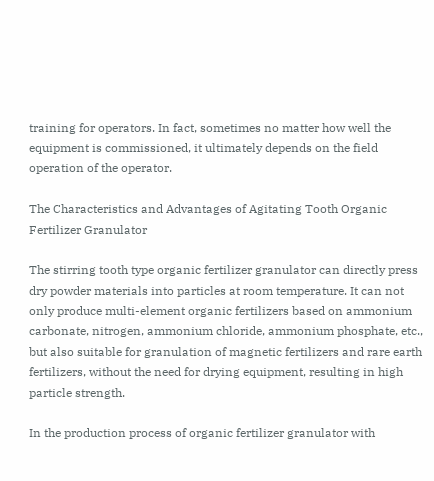training for operators. In fact, sometimes no matter how well the equipment is commissioned, it ultimately depends on the field operation of the operator.

The Characteristics and Advantages of Agitating Tooth Organic Fertilizer Granulator

The stirring tooth type organic fertilizer granulator can directly press dry powder materials into particles at room temperature. It can not only produce multi-element organic fertilizers based on ammonium carbonate, nitrogen, ammonium chloride, ammonium phosphate, etc., but also suitable for granulation of magnetic fertilizers and rare earth fertilizers, without the need for drying equipment, resulting in high particle strength.

In the production process of organic fertilizer granulator with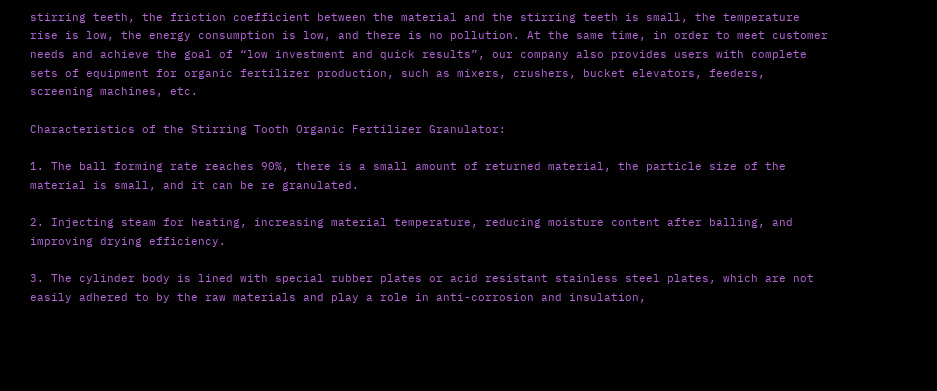stirring teeth, the friction coefficient between the material and the stirring teeth is small, the temperature rise is low, the energy consumption is low, and there is no pollution. At the same time, in order to meet customer needs and achieve the goal of “low investment and quick results”, our company also provides users with complete sets of equipment for organic fertilizer production, such as mixers, crushers, bucket elevators, feeders, screening machines, etc.

Characteristics of the Stirring Tooth Organic Fertilizer Granulator:

1. The ball forming rate reaches 90%, there is a small amount of returned material, the particle size of the material is small, and it can be re granulated.

2. Injecting steam for heating, increasing material temperature, reducing moisture content after balling, and improving drying efficiency.

3. The cylinder body is lined with special rubber plates or acid resistant stainless steel plates, which are not easily adhered to by the raw materials and play a role in anti-corrosion and insulation,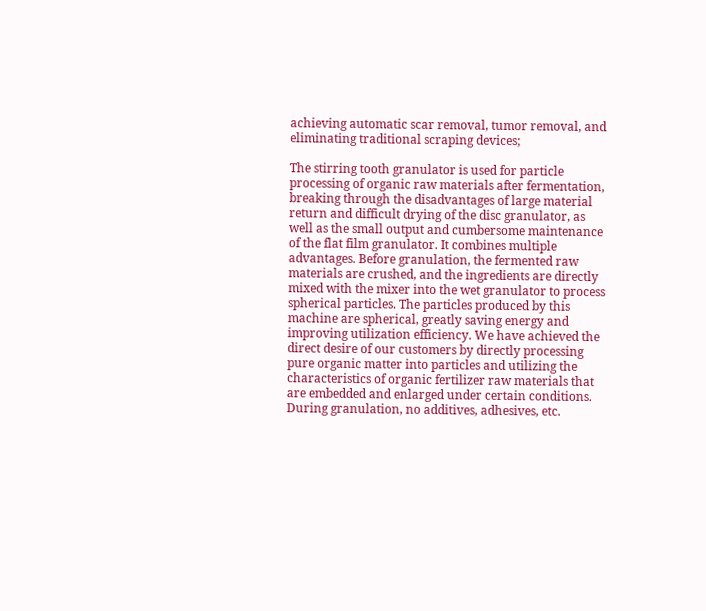achieving automatic scar removal, tumor removal, and eliminating traditional scraping devices;

The stirring tooth granulator is used for particle processing of organic raw materials after fermentation, breaking through the disadvantages of large material return and difficult drying of the disc granulator, as well as the small output and cumbersome maintenance of the flat film granulator. It combines multiple advantages. Before granulation, the fermented raw materials are crushed, and the ingredients are directly mixed with the mixer into the wet granulator to process spherical particles. The particles produced by this machine are spherical, greatly saving energy and improving utilization efficiency. We have achieved the direct desire of our customers by directly processing pure organic matter into particles and utilizing the characteristics of organic fertilizer raw materials that are embedded and enlarged under certain conditions. During granulation, no additives, adhesives, etc.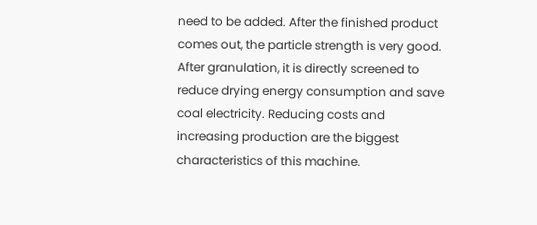need to be added. After the finished product comes out, the particle strength is very good. After granulation, it is directly screened to reduce drying energy consumption and save coal electricity. Reducing costs and increasing production are the biggest characteristics of this machine.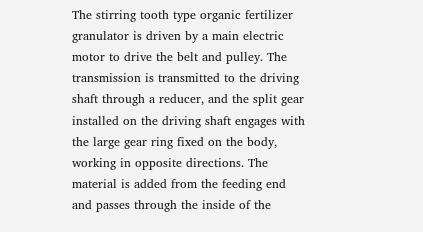The stirring tooth type organic fertilizer granulator is driven by a main electric motor to drive the belt and pulley. The transmission is transmitted to the driving shaft through a reducer, and the split gear installed on the driving shaft engages with the large gear ring fixed on the body, working in opposite directions. The material is added from the feeding end and passes through the inside of the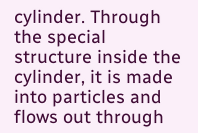cylinder. Through the special structure inside the cylinder, it is made into particles and flows out through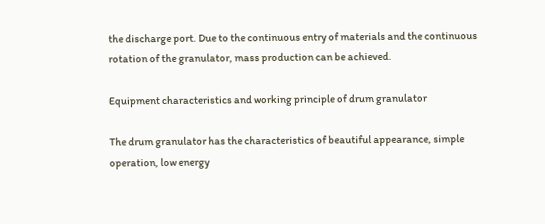the discharge port. Due to the continuous entry of materials and the continuous rotation of the granulator, mass production can be achieved.

Equipment characteristics and working principle of drum granulator

The drum granulator has the characteristics of beautiful appearance, simple operation, low energy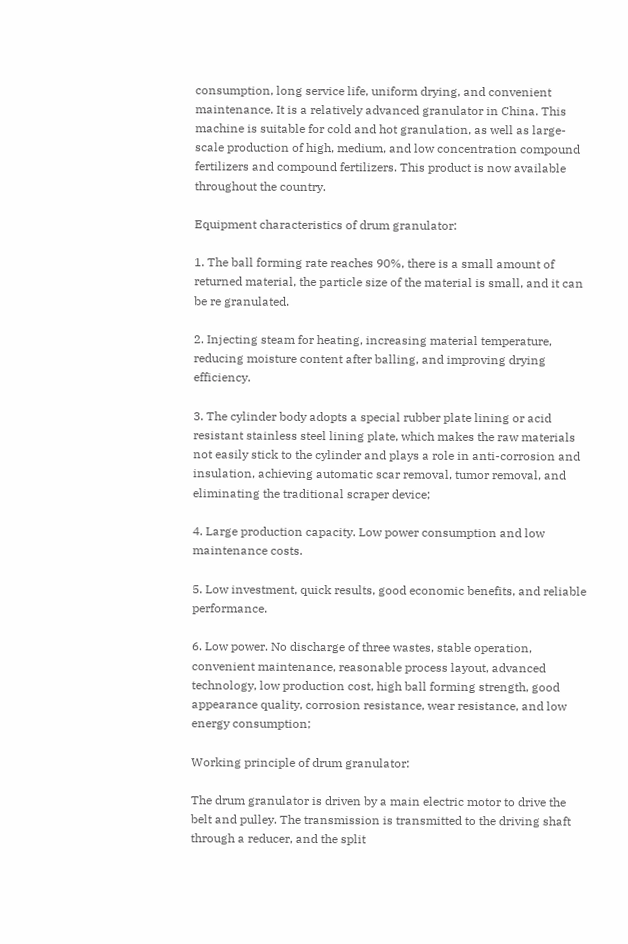consumption, long service life, uniform drying, and convenient maintenance. It is a relatively advanced granulator in China. This machine is suitable for cold and hot granulation, as well as large-scale production of high, medium, and low concentration compound fertilizers and compound fertilizers. This product is now available throughout the country.

Equipment characteristics of drum granulator:

1. The ball forming rate reaches 90%, there is a small amount of returned material, the particle size of the material is small, and it can be re granulated.

2. Injecting steam for heating, increasing material temperature, reducing moisture content after balling, and improving drying efficiency.

3. The cylinder body adopts a special rubber plate lining or acid resistant stainless steel lining plate, which makes the raw materials not easily stick to the cylinder and plays a role in anti-corrosion and insulation, achieving automatic scar removal, tumor removal, and eliminating the traditional scraper device;

4. Large production capacity. Low power consumption and low maintenance costs.

5. Low investment, quick results, good economic benefits, and reliable performance.

6. Low power. No discharge of three wastes, stable operation, convenient maintenance, reasonable process layout, advanced technology, low production cost, high ball forming strength, good appearance quality, corrosion resistance, wear resistance, and low energy consumption;

Working principle of drum granulator:

The drum granulator is driven by a main electric motor to drive the belt and pulley. The transmission is transmitted to the driving shaft through a reducer, and the split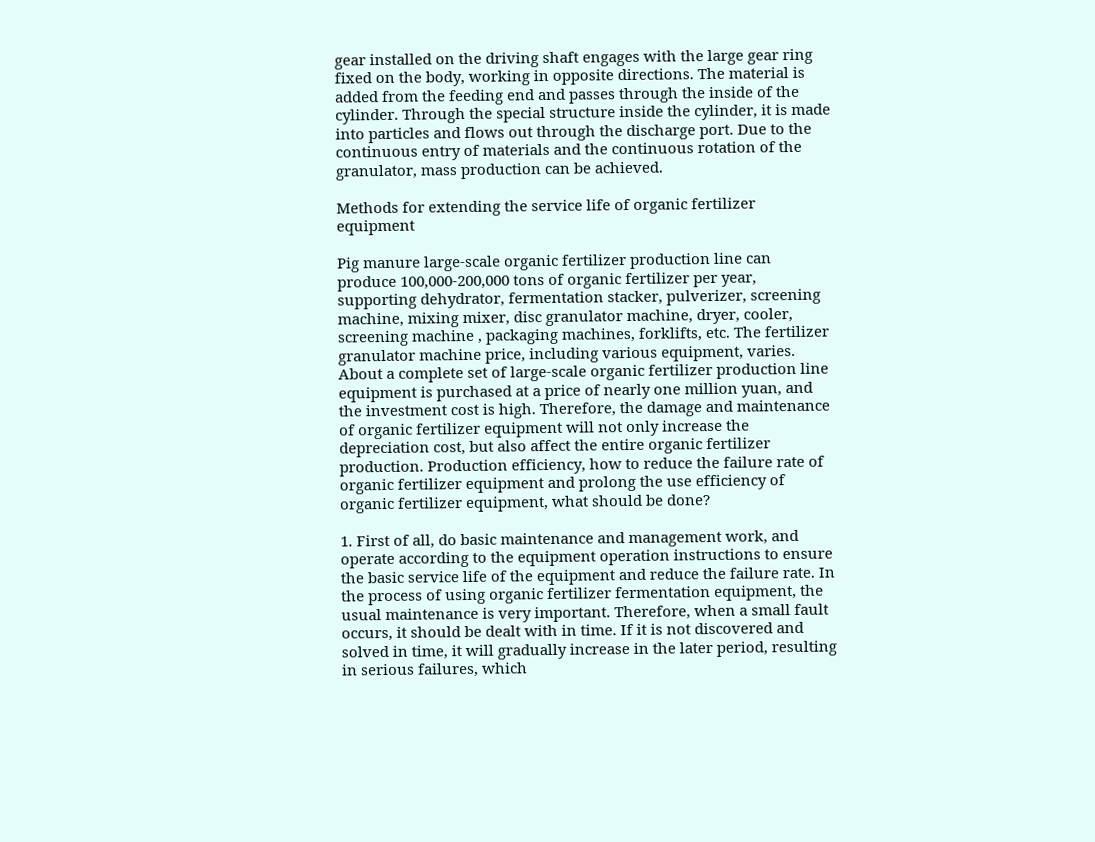gear installed on the driving shaft engages with the large gear ring fixed on the body, working in opposite directions. The material is added from the feeding end and passes through the inside of the cylinder. Through the special structure inside the cylinder, it is made into particles and flows out through the discharge port. Due to the continuous entry of materials and the continuous rotation of the granulator, mass production can be achieved.

Methods for extending the service life of organic fertilizer equipment

Pig manure large-scale organic fertilizer production line can produce 100,000-200,000 tons of organic fertilizer per year, supporting dehydrator, fermentation stacker, pulverizer, screening machine, mixing mixer, disc granulator machine, dryer, cooler, screening machine , packaging machines, forklifts, etc. The fertilizer granulator machine price, including various equipment, varies. About a complete set of large-scale organic fertilizer production line equipment is purchased at a price of nearly one million yuan, and the investment cost is high. Therefore, the damage and maintenance of organic fertilizer equipment will not only increase the depreciation cost, but also affect the entire organic fertilizer production. Production efficiency, how to reduce the failure rate of organic fertilizer equipment and prolong the use efficiency of organic fertilizer equipment, what should be done?

1. First of all, do basic maintenance and management work, and operate according to the equipment operation instructions to ensure the basic service life of the equipment and reduce the failure rate. In the process of using organic fertilizer fermentation equipment, the usual maintenance is very important. Therefore, when a small fault occurs, it should be dealt with in time. If it is not discovered and solved in time, it will gradually increase in the later period, resulting in serious failures, which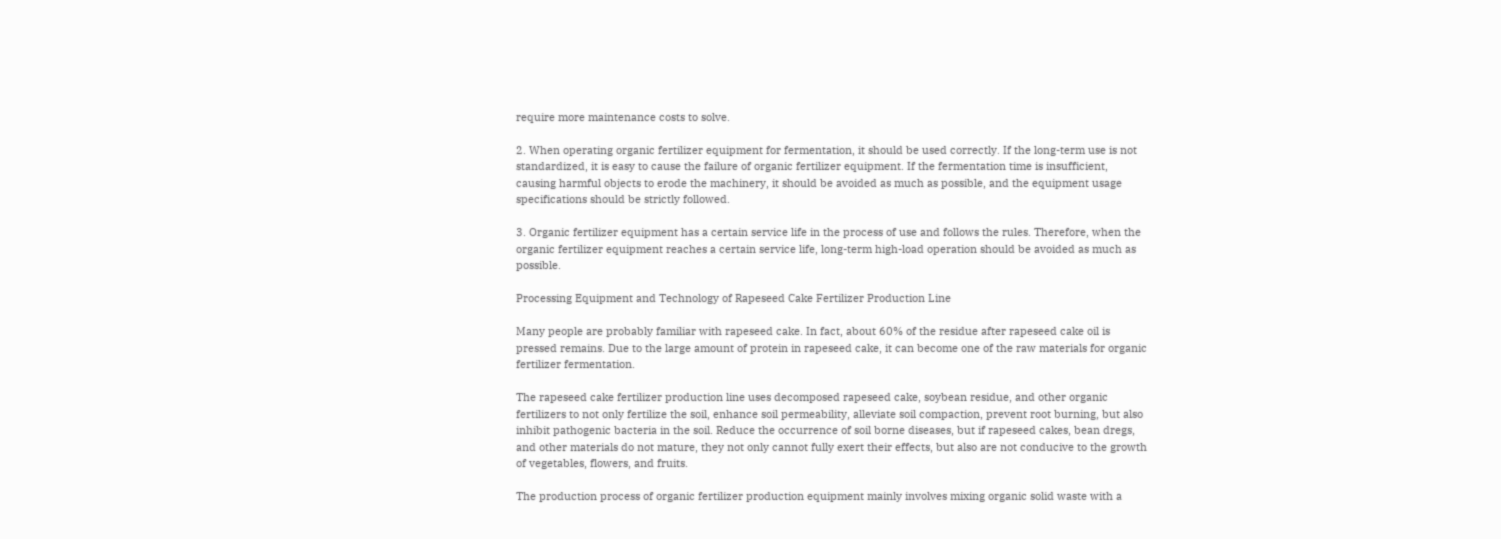require more maintenance costs to solve.

2. When operating organic fertilizer equipment for fermentation, it should be used correctly. If the long-term use is not standardized, it is easy to cause the failure of organic fertilizer equipment. If the fermentation time is insufficient, causing harmful objects to erode the machinery, it should be avoided as much as possible, and the equipment usage specifications should be strictly followed.

3. Organic fertilizer equipment has a certain service life in the process of use and follows the rules. Therefore, when the organic fertilizer equipment reaches a certain service life, long-term high-load operation should be avoided as much as possible.

Processing Equipment and Technology of Rapeseed Cake Fertilizer Production Line

Many people are probably familiar with rapeseed cake. In fact, about 60% of the residue after rapeseed cake oil is pressed remains. Due to the large amount of protein in rapeseed cake, it can become one of the raw materials for organic fertilizer fermentation.

The rapeseed cake fertilizer production line uses decomposed rapeseed cake, soybean residue, and other organic fertilizers to not only fertilize the soil, enhance soil permeability, alleviate soil compaction, prevent root burning, but also inhibit pathogenic bacteria in the soil. Reduce the occurrence of soil borne diseases, but if rapeseed cakes, bean dregs, and other materials do not mature, they not only cannot fully exert their effects, but also are not conducive to the growth of vegetables, flowers, and fruits.

The production process of organic fertilizer production equipment mainly involves mixing organic solid waste with a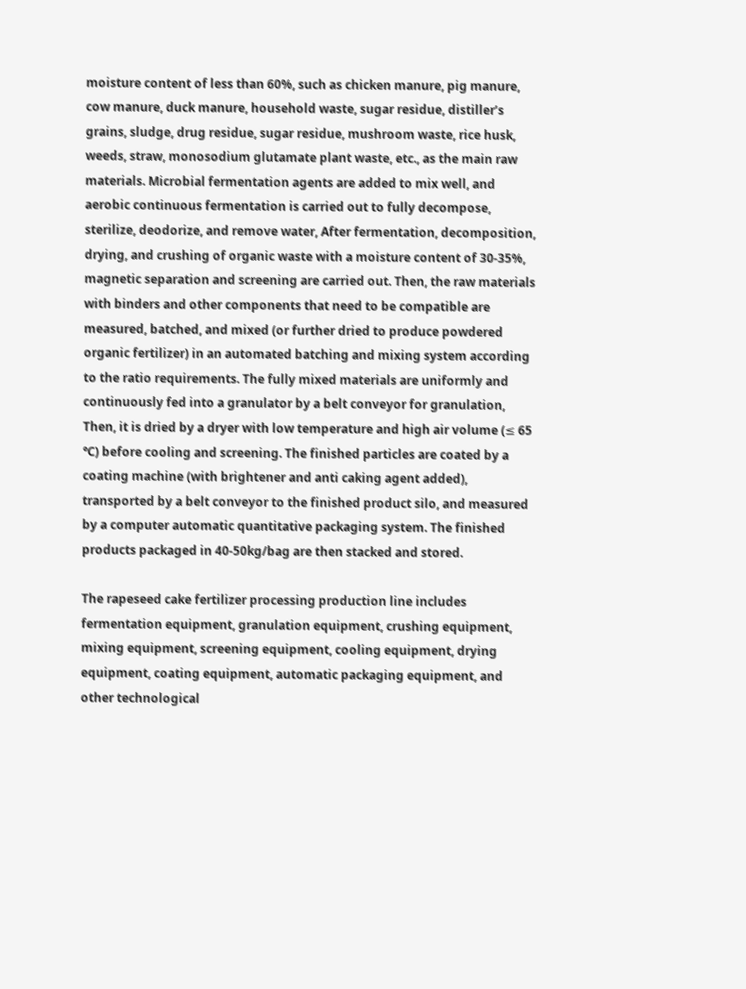moisture content of less than 60%, such as chicken manure, pig manure, cow manure, duck manure, household waste, sugar residue, distiller’s grains, sludge, drug residue, sugar residue, mushroom waste, rice husk, weeds, straw, monosodium glutamate plant waste, etc., as the main raw materials. Microbial fermentation agents are added to mix well, and aerobic continuous fermentation is carried out to fully decompose, sterilize, deodorize, and remove water, After fermentation, decomposition, drying, and crushing of organic waste with a moisture content of 30-35%, magnetic separation and screening are carried out. Then, the raw materials with binders and other components that need to be compatible are measured, batched, and mixed (or further dried to produce powdered organic fertilizer) in an automated batching and mixing system according to the ratio requirements. The fully mixed materials are uniformly and continuously fed into a granulator by a belt conveyor for granulation, Then, it is dried by a dryer with low temperature and high air volume (≤ 65 ℃) before cooling and screening. The finished particles are coated by a coating machine (with brightener and anti caking agent added), transported by a belt conveyor to the finished product silo, and measured by a computer automatic quantitative packaging system. The finished products packaged in 40-50kg/bag are then stacked and stored.

The rapeseed cake fertilizer processing production line includes fermentation equipment, granulation equipment, crushing equipment, mixing equipment, screening equipment, cooling equipment, drying equipment, coating equipment, automatic packaging equipment, and other technological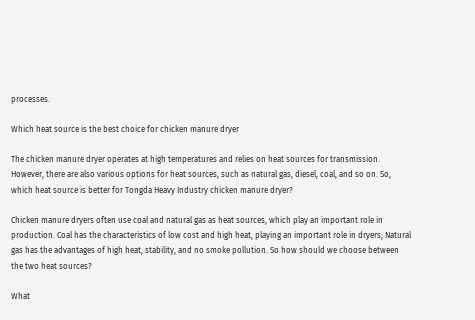processes.

Which heat source is the best choice for chicken manure dryer

The chicken manure dryer operates at high temperatures and relies on heat sources for transmission. However, there are also various options for heat sources, such as natural gas, diesel, coal, and so on. So, which heat source is better for Tongda Heavy Industry chicken manure dryer?

Chicken manure dryers often use coal and natural gas as heat sources, which play an important role in production. Coal has the characteristics of low cost and high heat, playing an important role in dryers; Natural gas has the advantages of high heat, stability, and no smoke pollution. So how should we choose between the two heat sources?

What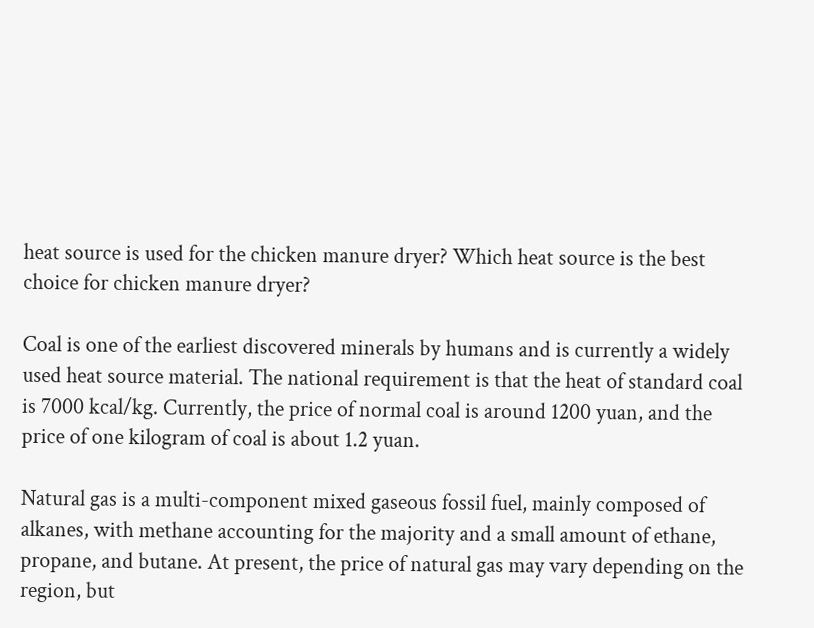heat source is used for the chicken manure dryer? Which heat source is the best choice for chicken manure dryer?

Coal is one of the earliest discovered minerals by humans and is currently a widely used heat source material. The national requirement is that the heat of standard coal is 7000 kcal/kg. Currently, the price of normal coal is around 1200 yuan, and the price of one kilogram of coal is about 1.2 yuan.

Natural gas is a multi-component mixed gaseous fossil fuel, mainly composed of alkanes, with methane accounting for the majority and a small amount of ethane, propane, and butane. At present, the price of natural gas may vary depending on the region, but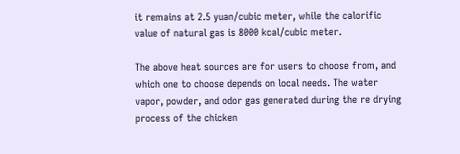it remains at 2.5 yuan/cubic meter, while the calorific value of natural gas is 8000 kcal/cubic meter.

The above heat sources are for users to choose from, and which one to choose depends on local needs. The water vapor, powder, and odor gas generated during the re drying process of the chicken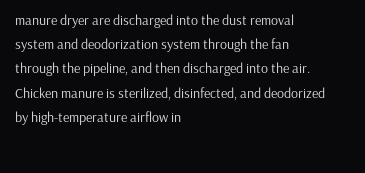manure dryer are discharged into the dust removal system and deodorization system through the fan through the pipeline, and then discharged into the air. Chicken manure is sterilized, disinfected, and deodorized by high-temperature airflow in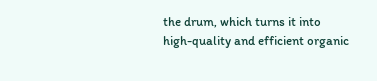the drum, which turns it into high-quality and efficient organic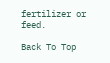fertilizer or feed.

Back To Top